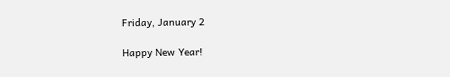Friday, January 2

Happy New Year!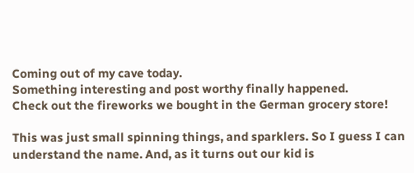Coming out of my cave today.
Something interesting and post worthy finally happened.
Check out the fireworks we bought in the German grocery store!

This was just small spinning things, and sparklers. So I guess I can understand the name. And, as it turns out our kid is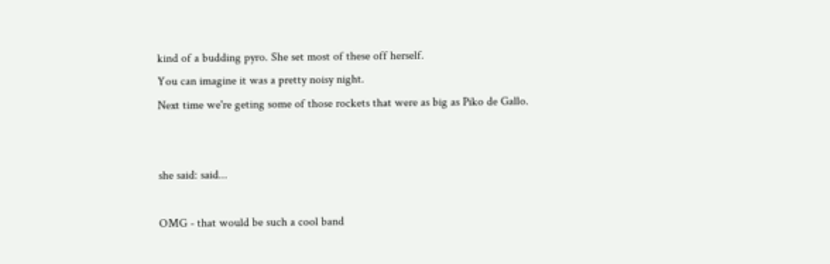kind of a budding pyro. She set most of these off herself.
You can imagine it was a pretty noisy night.
Next time we're geting some of those rockets that were as big as Piko de Gallo.


she said: said...

OMG - that would be such a cool band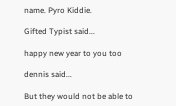name. Pyro Kiddie.

Gifted Typist said...

happy new year to you too

dennis said...

But they would not be able to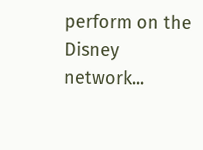perform on the Disney network...